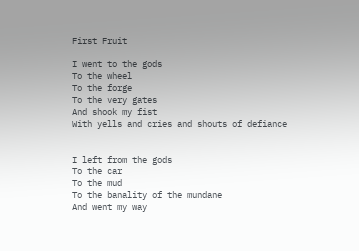First Fruit

I went to the gods
To the wheel
To the forge
To the very gates
And shook my fist
With yells and cries and shouts of defiance


I left from the gods
To the car
To the mud
To the banality of the mundane
And went my way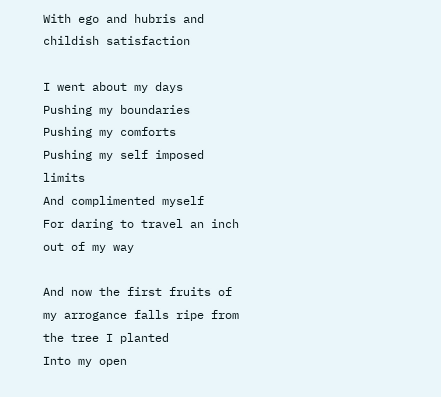With ego and hubris and childish satisfaction

I went about my days
Pushing my boundaries
Pushing my comforts
Pushing my self imposed limits
And complimented myself
For daring to travel an inch out of my way

And now the first fruits of my arrogance falls ripe from the tree I planted
Into my open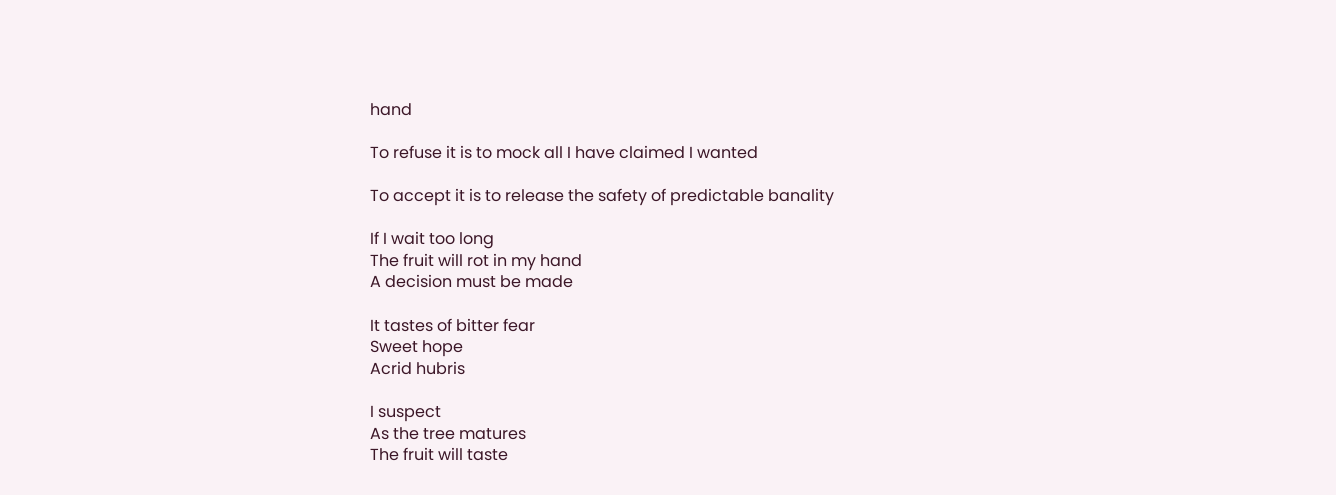hand

To refuse it is to mock all I have claimed I wanted

To accept it is to release the safety of predictable banality

If I wait too long
The fruit will rot in my hand
A decision must be made

It tastes of bitter fear
Sweet hope
Acrid hubris

I suspect
As the tree matures
The fruit will taste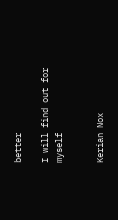better

I will find out for myself


Kerian Nox